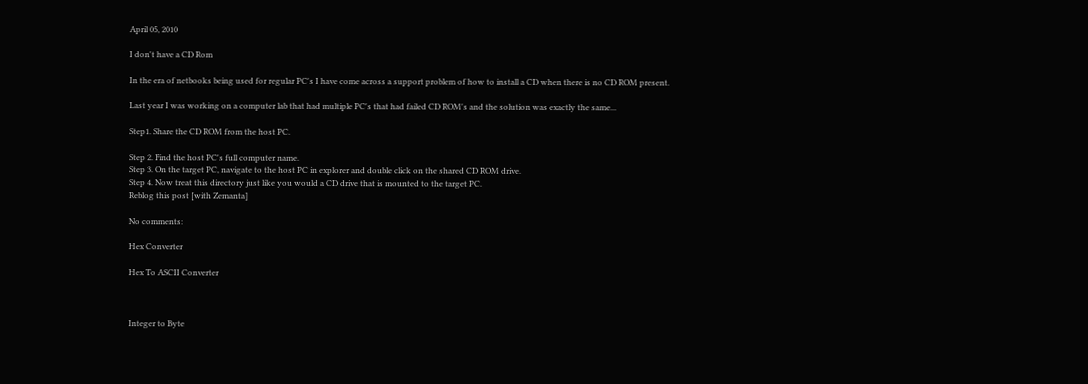April 05, 2010

I don't have a CD Rom

In the era of netbooks being used for regular PC's I have come across a support problem of how to install a CD when there is no CD ROM present.

Last year I was working on a computer lab that had multiple PC's that had failed CD ROM's and the solution was exactly the same...

Step1. Share the CD ROM from the host PC.

Step 2. Find the host PC's full computer name.
Step 3. On the target PC, navigate to the host PC in explorer and double click on the shared CD ROM drive.
Step 4. Now treat this directory just like you would a CD drive that is mounted to the target PC.
Reblog this post [with Zemanta]

No comments:

Hex Converter

Hex To ASCII Converter



Integer to Byte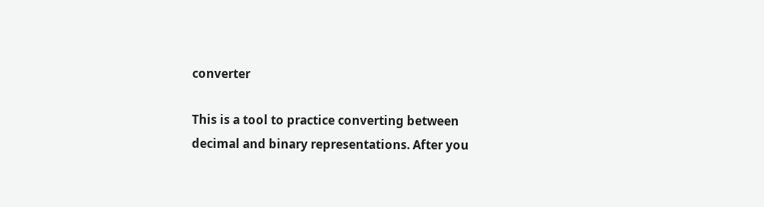converter

This is a tool to practice converting between decimal and binary representations. After you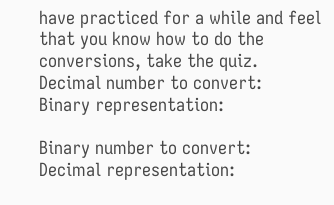have practiced for a while and feel that you know how to do the conversions, take the quiz.
Decimal number to convert:
Binary representation:

Binary number to convert:
Decimal representation: